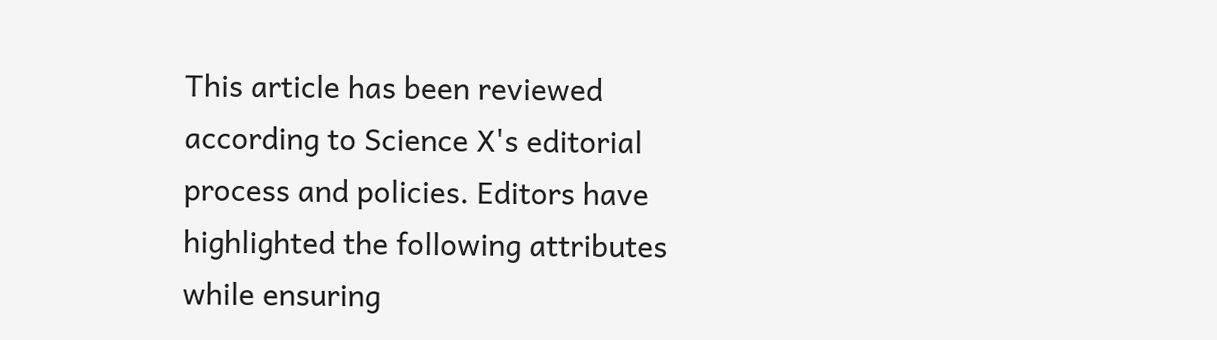This article has been reviewed according to Science X's editorial process and policies. Editors have highlighted the following attributes while ensuring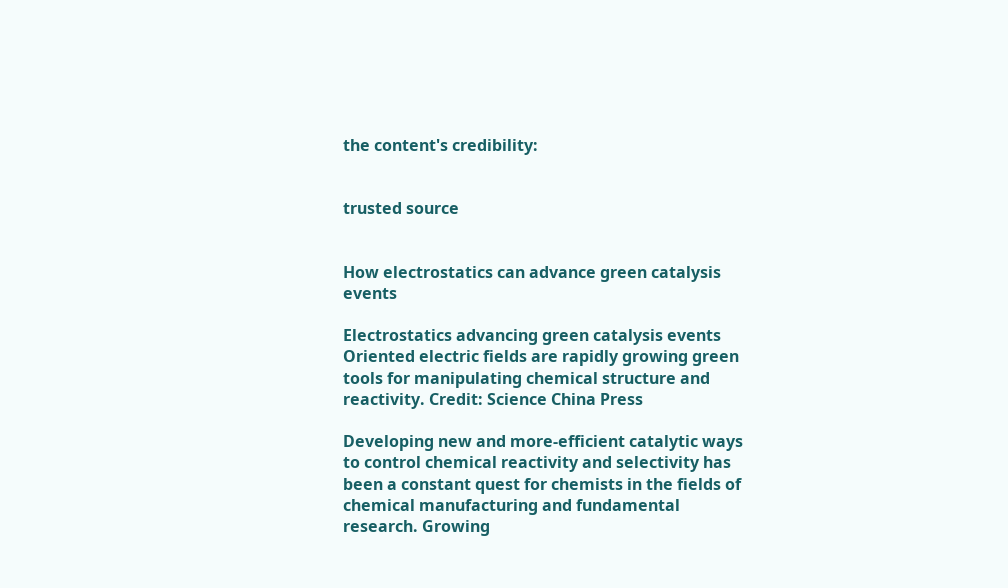the content's credibility:


trusted source


How electrostatics can advance green catalysis events

Electrostatics advancing green catalysis events
Oriented electric fields are rapidly growing green tools for manipulating chemical structure and reactivity. Credit: Science China Press

Developing new and more-efficient catalytic ways to control chemical reactivity and selectivity has been a constant quest for chemists in the fields of chemical manufacturing and fundamental research. Growing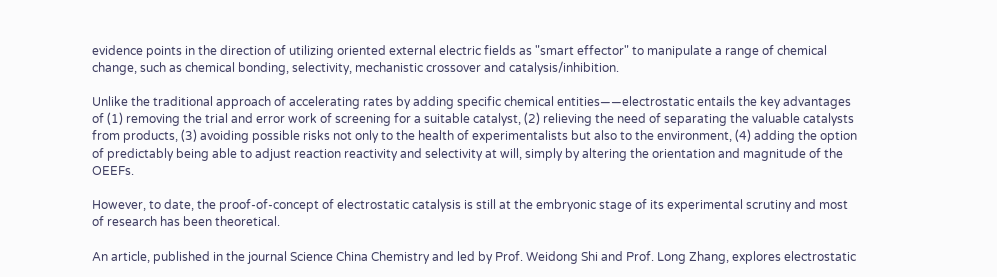evidence points in the direction of utilizing oriented external electric fields as "smart effector" to manipulate a range of chemical change, such as chemical bonding, selectivity, mechanistic crossover and catalysis/inhibition.

Unlike the traditional approach of accelerating rates by adding specific chemical entities——electrostatic entails the key advantages of (1) removing the trial and error work of screening for a suitable catalyst, (2) relieving the need of separating the valuable catalysts from products, (3) avoiding possible risks not only to the health of experimentalists but also to the environment, (4) adding the option of predictably being able to adjust reaction reactivity and selectivity at will, simply by altering the orientation and magnitude of the OEEFs.

However, to date, the proof-of-concept of electrostatic catalysis is still at the embryonic stage of its experimental scrutiny and most of research has been theoretical.

An article, published in the journal Science China Chemistry and led by Prof. Weidong Shi and Prof. Long Zhang, explores electrostatic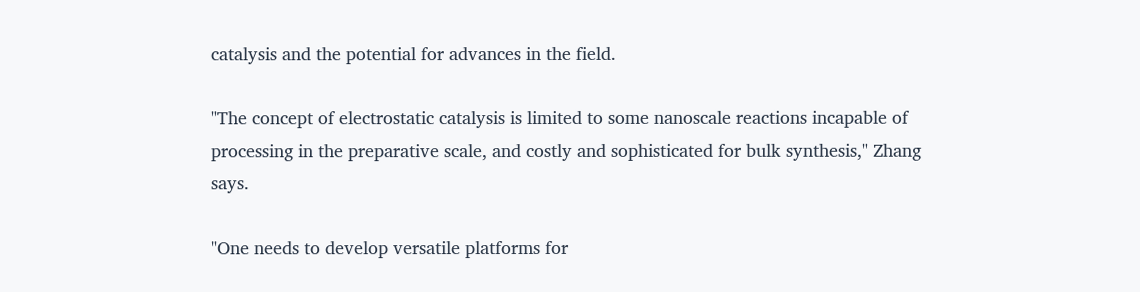catalysis and the potential for advances in the field.

"The concept of electrostatic catalysis is limited to some nanoscale reactions incapable of processing in the preparative scale, and costly and sophisticated for bulk synthesis," Zhang says.

"One needs to develop versatile platforms for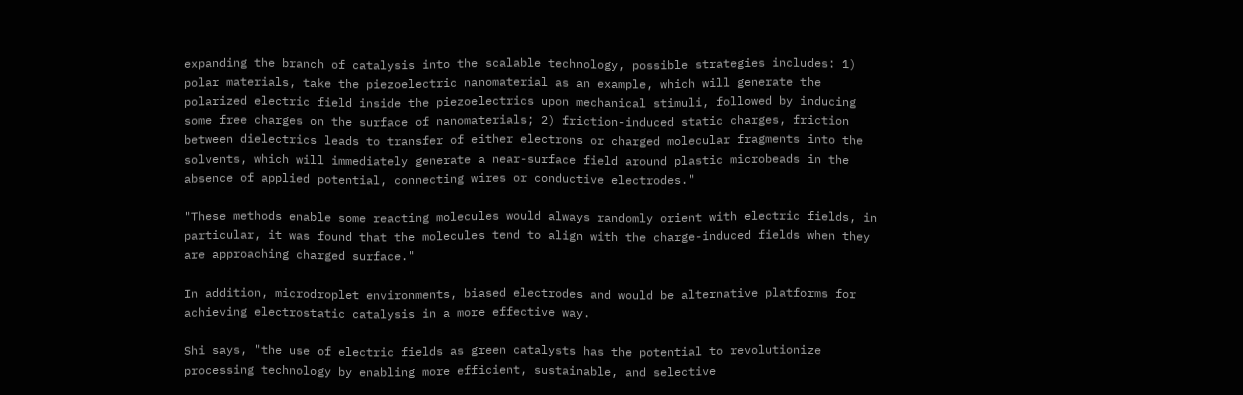expanding the branch of catalysis into the scalable technology, possible strategies includes: 1) polar materials, take the piezoelectric nanomaterial as an example, which will generate the polarized electric field inside the piezoelectrics upon mechanical stimuli, followed by inducing some free charges on the surface of nanomaterials; 2) friction-induced static charges, friction between dielectrics leads to transfer of either electrons or charged molecular fragments into the solvents, which will immediately generate a near-surface field around plastic microbeads in the absence of applied potential, connecting wires or conductive electrodes."

"These methods enable some reacting molecules would always randomly orient with electric fields, in particular, it was found that the molecules tend to align with the charge-induced fields when they are approaching charged surface."

In addition, microdroplet environments, biased electrodes and would be alternative platforms for achieving electrostatic catalysis in a more effective way.

Shi says, "the use of electric fields as green catalysts has the potential to revolutionize processing technology by enabling more efficient, sustainable, and selective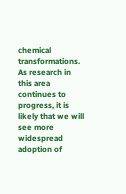chemical transformations. As research in this area continues to progress, it is likely that we will see more widespread adoption of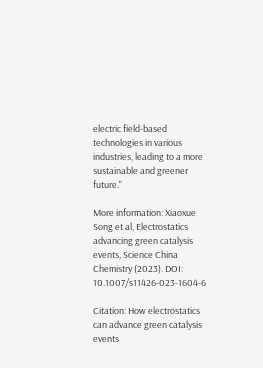electric field-based technologies in various industries, leading to a more sustainable and greener future."

More information: Xiaoxue Song et al, Electrostatics advancing green catalysis events, Science China Chemistry (2023). DOI: 10.1007/s11426-023-1604-6

Citation: How electrostatics can advance green catalysis events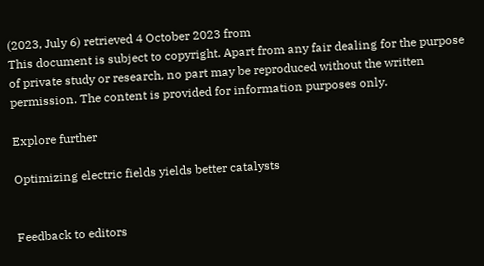(2023, July 6) retrieved 4 October 2023 from
This document is subject to copyright. Apart from any fair dealing for the purpose of private study or research, no part may be reproduced without the written permission. The content is provided for information purposes only.

Explore further

Optimizing electric fields yields better catalysts


Feedback to editors